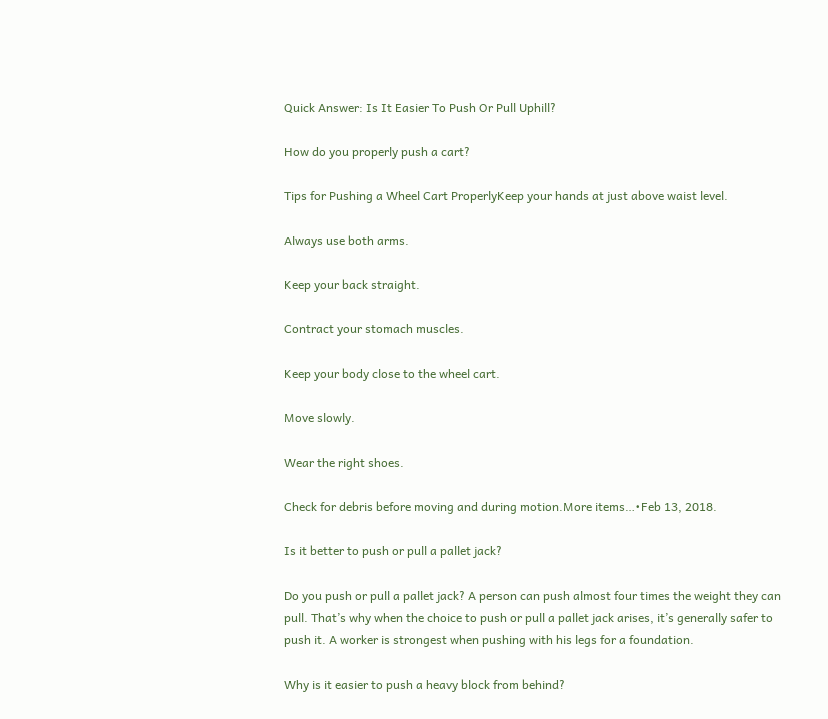Quick Answer: Is It Easier To Push Or Pull Uphill?

How do you properly push a cart?

Tips for Pushing a Wheel Cart ProperlyKeep your hands at just above waist level.

Always use both arms.

Keep your back straight.

Contract your stomach muscles.

Keep your body close to the wheel cart.

Move slowly.

Wear the right shoes.

Check for debris before moving and during motion.More items…•Feb 13, 2018.

Is it better to push or pull a pallet jack?

Do you push or pull a pallet jack? A person can push almost four times the weight they can pull. That’s why when the choice to push or pull a pallet jack arises, it’s generally safer to push it. A worker is strongest when pushing with his legs for a foundation.

Why is it easier to push a heavy block from behind?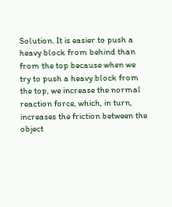Solution. It is easier to push a heavy block from behind than from the top because when we try to push a heavy block from the top, we increase the normal reaction force, which, in turn, increases the friction between the object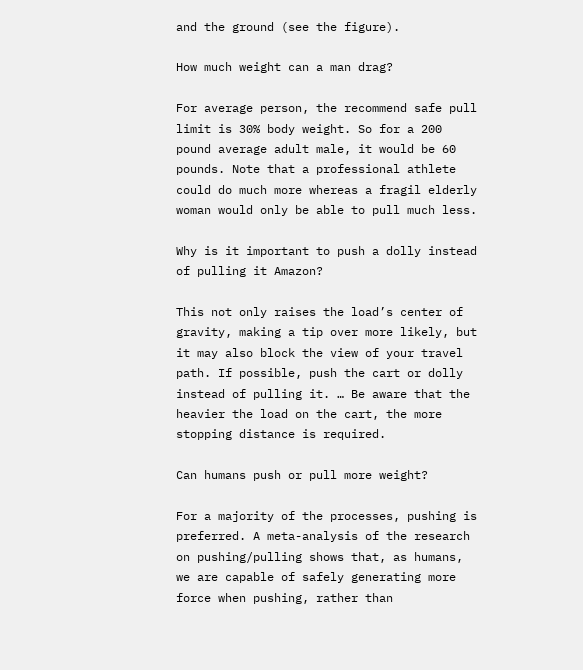and the ground (see the figure).

How much weight can a man drag?

For average person, the recommend safe pull limit is 30% body weight. So for a 200 pound average adult male, it would be 60 pounds. Note that a professional athlete could do much more whereas a fragil elderly woman would only be able to pull much less.

Why is it important to push a dolly instead of pulling it Amazon?

This not only raises the load’s center of gravity, making a tip over more likely, but it may also block the view of your travel path. If possible, push the cart or dolly instead of pulling it. … Be aware that the heavier the load on the cart, the more stopping distance is required.

Can humans push or pull more weight?

For a majority of the processes, pushing is preferred. A meta-analysis of the research on pushing/pulling shows that, as humans, we are capable of safely generating more force when pushing, rather than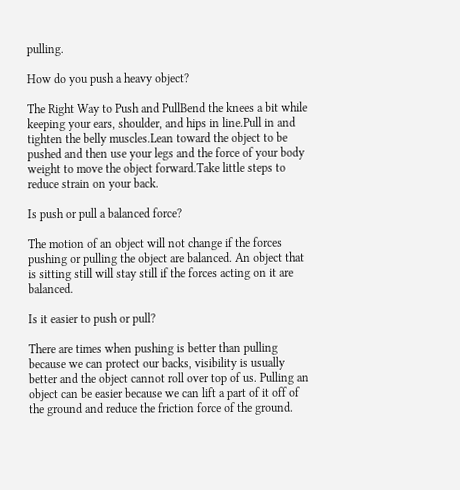pulling.

How do you push a heavy object?

The Right Way to Push and PullBend the knees a bit while keeping your ears, shoulder, and hips in line.Pull in and tighten the belly muscles.Lean toward the object to be pushed and then use your legs and the force of your body weight to move the object forward.Take little steps to reduce strain on your back.

Is push or pull a balanced force?

The motion of an object will not change if the forces pushing or pulling the object are balanced. An object that is sitting still will stay still if the forces acting on it are balanced.

Is it easier to push or pull?

There are times when pushing is better than pulling because we can protect our backs, visibility is usually better and the object cannot roll over top of us. Pulling an object can be easier because we can lift a part of it off of the ground and reduce the friction force of the ground.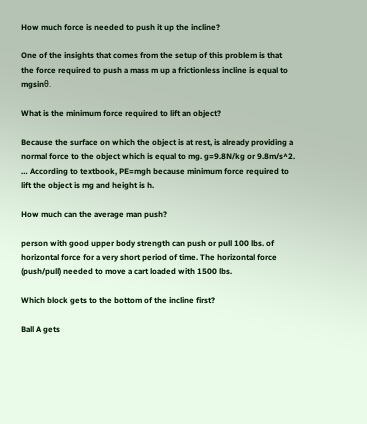How much force is needed to push it up the incline?

One of the insights that comes from the setup of this problem is that the force required to push a mass m up a frictionless incline is equal to mgsinθ.

What is the minimum force required to lift an object?

Because the surface on which the object is at rest, is already providing a normal force to the object which is equal to mg. g=9.8N/kg or 9.8m/s^2. … According to textbook, PE=mgh because minimum force required to lift the object is mg and height is h.

How much can the average man push?

person with good upper body strength can push or pull 100 lbs. of horizontal force for a very short period of time. The horizontal force (push/pull) needed to move a cart loaded with 1500 lbs.

Which block gets to the bottom of the incline first?

Ball A gets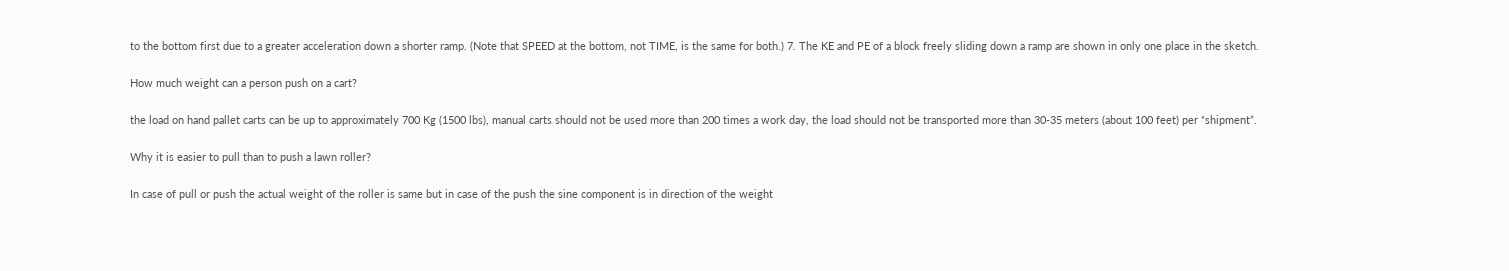to the bottom first due to a greater acceleration down a shorter ramp. (Note that SPEED at the bottom, not TIME, is the same for both.) 7. The KE and PE of a block freely sliding down a ramp are shown in only one place in the sketch.

How much weight can a person push on a cart?

the load on hand pallet carts can be up to approximately 700 Kg (1500 lbs), manual carts should not be used more than 200 times a work day, the load should not be transported more than 30-35 meters (about 100 feet) per “shipment”.

Why it is easier to pull than to push a lawn roller?

In case of pull or push the actual weight of the roller is same but in case of the push the sine component is in direction of the weight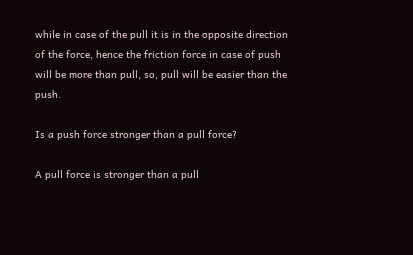while in case of the pull it is in the opposite direction of the force, hence the friction force in case of push will be more than pull, so, pull will be easier than the push.

Is a push force stronger than a pull force?

A pull force is stronger than a pull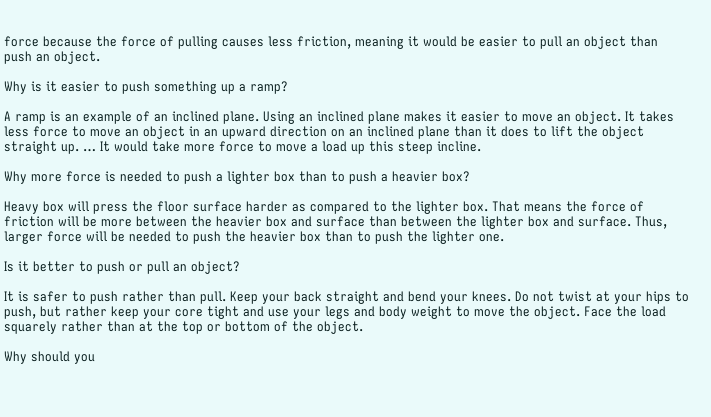force because the force of pulling causes less friction, meaning it would be easier to pull an object than push an object.

Why is it easier to push something up a ramp?

A ramp is an example of an inclined plane. Using an inclined plane makes it easier to move an object. It takes less force to move an object in an upward direction on an inclined plane than it does to lift the object straight up. … It would take more force to move a load up this steep incline.

Why more force is needed to push a lighter box than to push a heavier box?

Heavy box will press the floor surface harder as compared to the lighter box. That means the force of friction will be more between the heavier box and surface than between the lighter box and surface. Thus, larger force will be needed to push the heavier box than to push the lighter one.

Is it better to push or pull an object?

It is safer to push rather than pull. Keep your back straight and bend your knees. Do not twist at your hips to push, but rather keep your core tight and use your legs and body weight to move the object. Face the load squarely rather than at the top or bottom of the object.

Why should you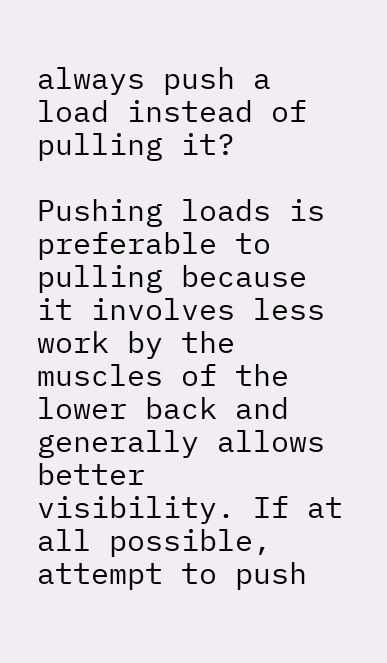always push a load instead of pulling it?

Pushing loads is preferable to pulling because it involves less work by the muscles of the lower back and generally allows better visibility. If at all possible, attempt to push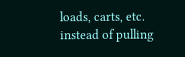loads, carts, etc. instead of pulling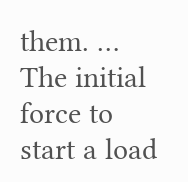them. … The initial force to start a load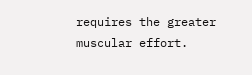requires the greater muscular effort.